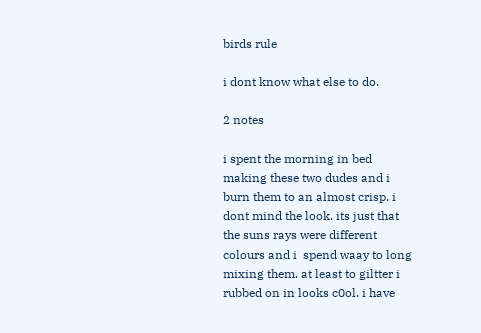birds rule

i dont know what else to do.

2 notes

i spent the morning in bed making these two dudes and i  burn them to an almost crisp. i dont mind the look. its just that the suns rays were different colours and i  spend waay to long mixing them. at least to giltter i rubbed on in looks c0ol. i have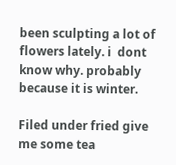been sculpting a lot of flowers lately. i  dont know why. probably because it is winter.

Filed under fried give me some tea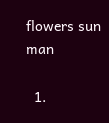flowers sun man

  1.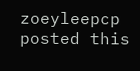zoeyleepcp posted this